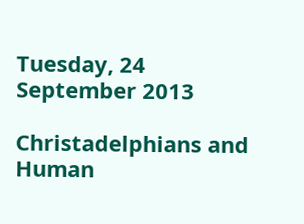Tuesday, 24 September 2013

Christadelphians and Human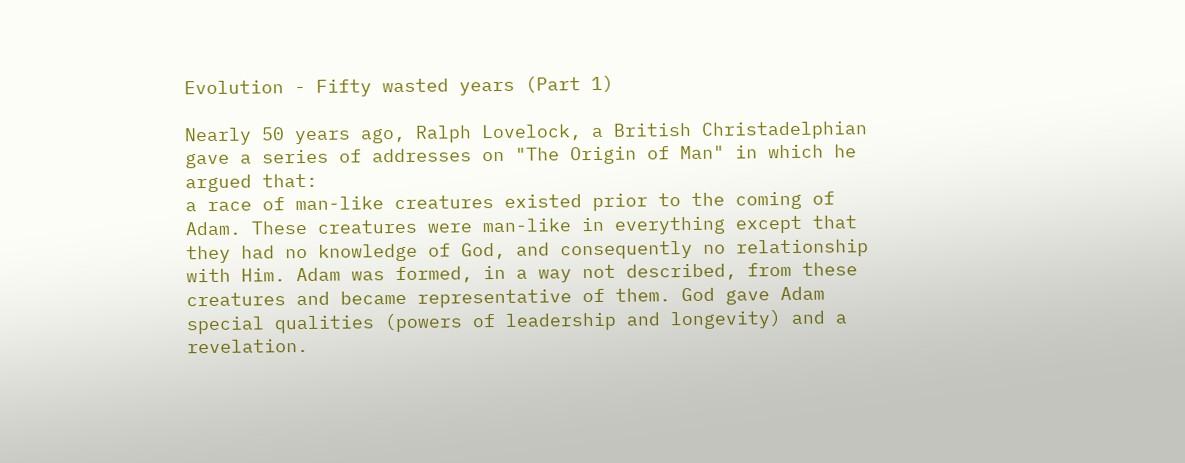Evolution - Fifty wasted years (Part 1)

Nearly 50 years ago, Ralph Lovelock, a British Christadelphian gave a series of addresses on "The Origin of Man" in which he argued that:
a race of man-like creatures existed prior to the coming of Adam. These creatures were man-like in everything except that they had no knowledge of God, and consequently no relationship with Him. Adam was formed, in a way not described, from these creatures and became representative of them. God gave Adam special qualities (powers of leadership and longevity) and a revelation.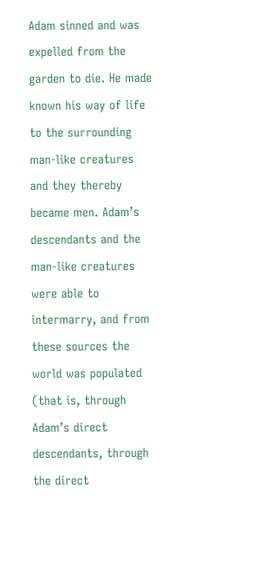Adam sinned and was expelled from the garden to die. He made known his way of life to the surrounding man-like creatures and they thereby became men. Adam’s descendants and the man-like creatures were able to intermarry, and from these sources the world was populated (that is, through Adam’s direct descendants, through the direct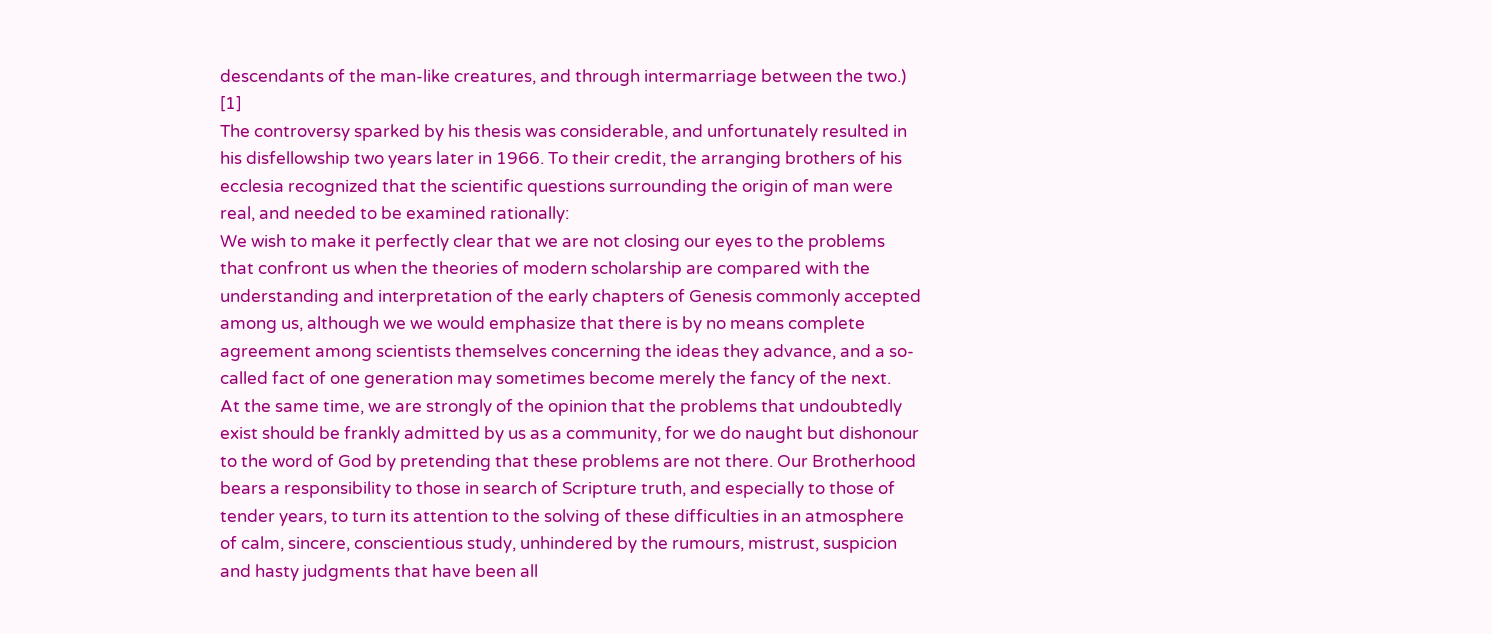descendants of the man-like creatures, and through intermarriage between the two.) [1]
The controversy sparked by his thesis was considerable, and unfortunately resulted in his disfellowship two years later in 1966. To their credit, the arranging brothers of his ecclesia recognized that the scientific questions surrounding the origin of man were real, and needed to be examined rationally:
We wish to make it perfectly clear that we are not closing our eyes to the problems that confront us when the theories of modern scholarship are compared with the understanding and interpretation of the early chapters of Genesis commonly accepted among us, although we we would emphasize that there is by no means complete agreement among scientists themselves concerning the ideas they advance, and a so-called fact of one generation may sometimes become merely the fancy of the next.
At the same time, we are strongly of the opinion that the problems that undoubtedly exist should be frankly admitted by us as a community, for we do naught but dishonour to the word of God by pretending that these problems are not there. Our Brotherhood bears a responsibility to those in search of Scripture truth, and especially to those of tender years, to turn its attention to the solving of these difficulties in an atmosphere of calm, sincere, conscientious study, unhindered by the rumours, mistrust, suspicion and hasty judgments that have been all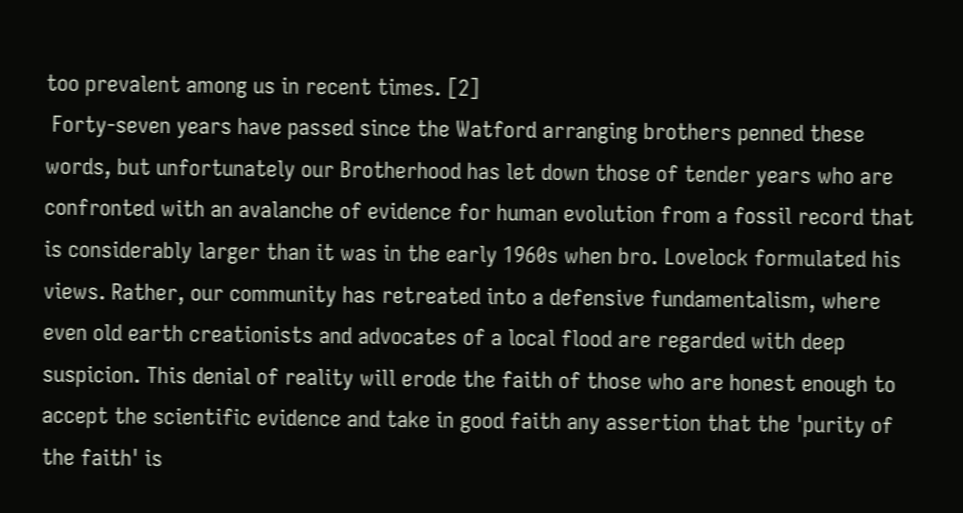too prevalent among us in recent times. [2]
 Forty-seven years have passed since the Watford arranging brothers penned these words, but unfortunately our Brotherhood has let down those of tender years who are confronted with an avalanche of evidence for human evolution from a fossil record that is considerably larger than it was in the early 1960s when bro. Lovelock formulated his views. Rather, our community has retreated into a defensive fundamentalism, where even old earth creationists and advocates of a local flood are regarded with deep suspicion. This denial of reality will erode the faith of those who are honest enough to accept the scientific evidence and take in good faith any assertion that the 'purity of the faith' is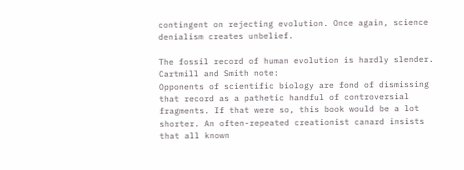contingent on rejecting evolution. Once again, science denialism creates unbelief.

The fossil record of human evolution is hardly slender. Cartmill and Smith note:
Opponents of scientific biology are fond of dismissing that record as a pathetic handful of controversial fragments. If that were so, this book would be a lot shorter. An often-repeated creationist canard insists that all known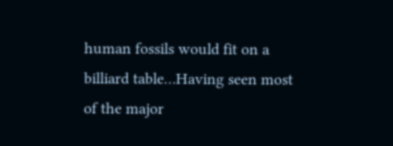human fossils would fit on a billiard table…Having seen most of the major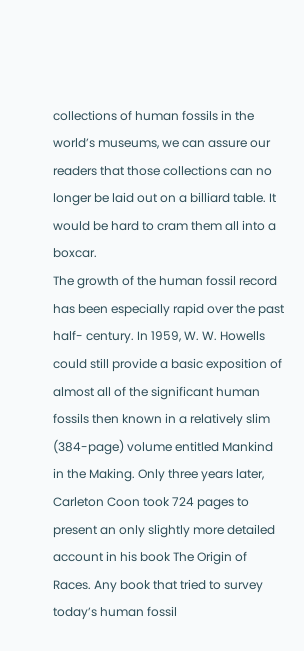collections of human fossils in the world’s museums, we can assure our readers that those collections can no longer be laid out on a billiard table. It would be hard to cram them all into a boxcar.
The growth of the human fossil record has been especially rapid over the past half- century. In 1959, W. W. Howells could still provide a basic exposition of almost all of the significant human fossils then known in a relatively slim (384-page) volume entitled Mankind in the Making. Only three years later, Carleton Coon took 724 pages to present an only slightly more detailed account in his book The Origin of Races. Any book that tried to survey today’s human fossil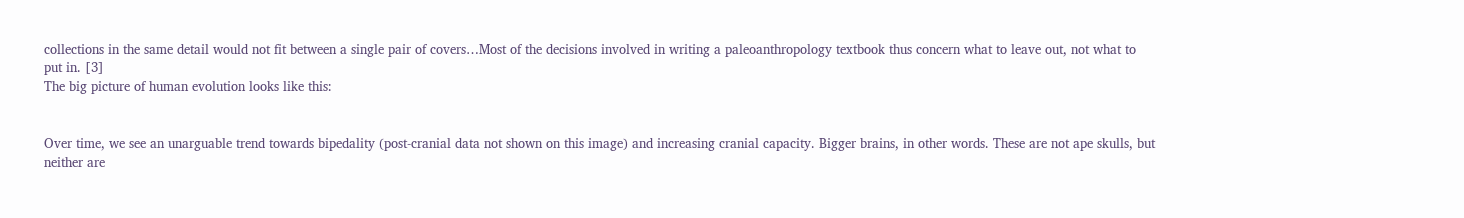collections in the same detail would not fit between a single pair of covers…Most of the decisions involved in writing a paleoanthropology textbook thus concern what to leave out, not what to put in. [3]
The big picture of human evolution looks like this:


Over time, we see an unarguable trend towards bipedality (post-cranial data not shown on this image) and increasing cranial capacity. Bigger brains, in other words. These are not ape skulls, but neither are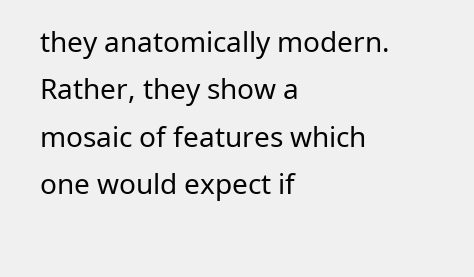they anatomically modern. Rather, they show a mosaic of features which one would expect if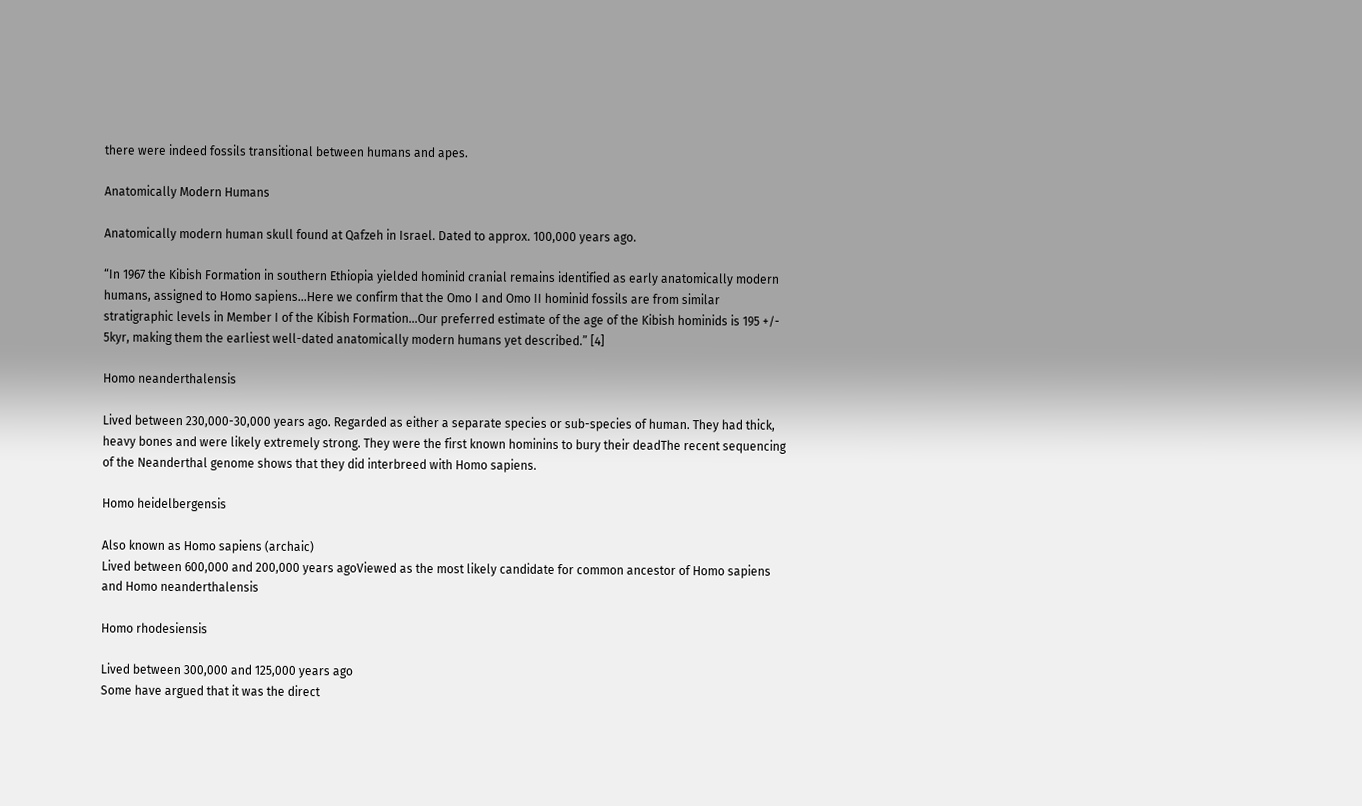there were indeed fossils transitional between humans and apes.

Anatomically Modern Humans

Anatomically modern human skull found at Qafzeh in Israel. Dated to approx. 100,000 years ago.

“In 1967 the Kibish Formation in southern Ethiopia yielded hominid cranial remains identified as early anatomically modern humans, assigned to Homo sapiens...Here we confirm that the Omo I and Omo II hominid fossils are from similar stratigraphic levels in Member I of the Kibish Formation...Our preferred estimate of the age of the Kibish hominids is 195 +/- 5kyr, making them the earliest well-dated anatomically modern humans yet described.” [4]

Homo neanderthalensis

Lived between 230,000-30,000 years ago. Regarded as either a separate species or sub-species of human. They had thick, heavy bones and were likely extremely strong. They were the first known hominins to bury their deadThe recent sequencing of the Neanderthal genome shows that they did interbreed with Homo sapiens.

Homo heidelbergensis

Also known as Homo sapiens (archaic)
Lived between 600,000 and 200,000 years agoViewed as the most likely candidate for common ancestor of Homo sapiens and Homo neanderthalensis

Homo rhodesiensis

Lived between 300,000 and 125,000 years ago
Some have argued that it was the direct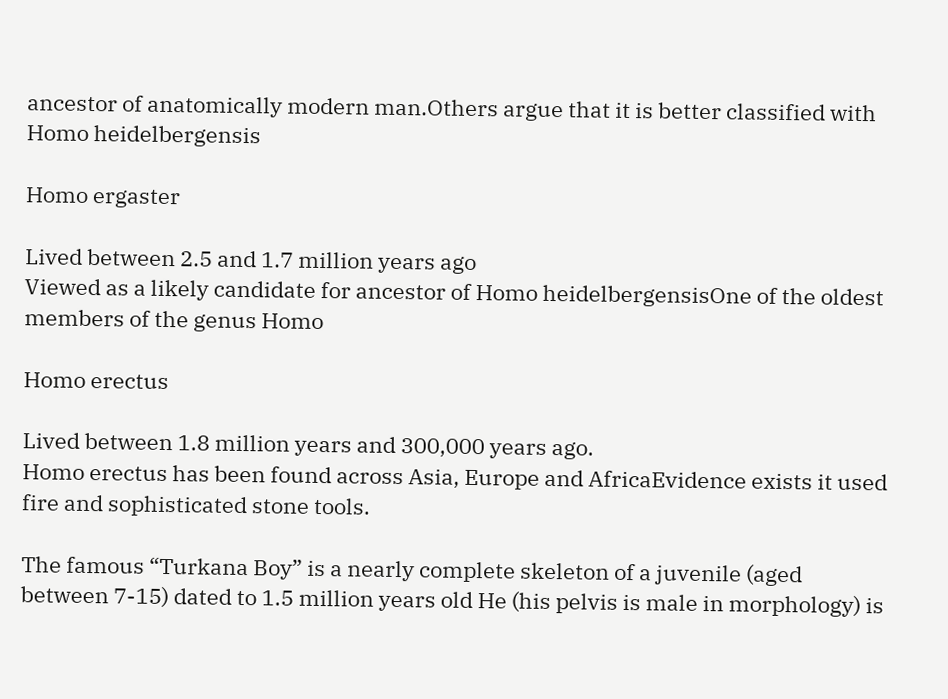ancestor of anatomically modern man.Others argue that it is better classified with Homo heidelbergensis

Homo ergaster

Lived between 2.5 and 1.7 million years ago
Viewed as a likely candidate for ancestor of Homo heidelbergensisOne of the oldest members of the genus Homo

Homo erectus

Lived between 1.8 million years and 300,000 years ago.
Homo erectus has been found across Asia, Europe and AfricaEvidence exists it used fire and sophisticated stone tools.

The famous “Turkana Boy” is a nearly complete skeleton of a juvenile (aged between 7-15) dated to 1.5 million years old He (his pelvis is male in morphology) is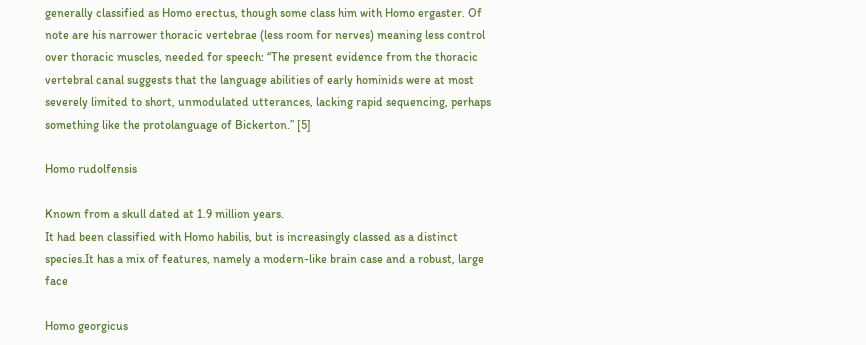generally classified as Homo erectus, though some class him with Homo ergaster. Of note are his narrower thoracic vertebrae (less room for nerves) meaning less control over thoracic muscles, needed for speech: “The present evidence from the thoracic vertebral canal suggests that the language abilities of early hominids were at most severely limited to short, unmodulated utterances, lacking rapid sequencing, perhaps something like the protolanguage of Bickerton.” [5]

Homo rudolfensis

Known from a skull dated at 1.9 million years.
It had been classified with Homo habilis, but is increasingly classed as a distinct species.It has a mix of features, namely a modern-like brain case and a robust, large face

Homo georgicus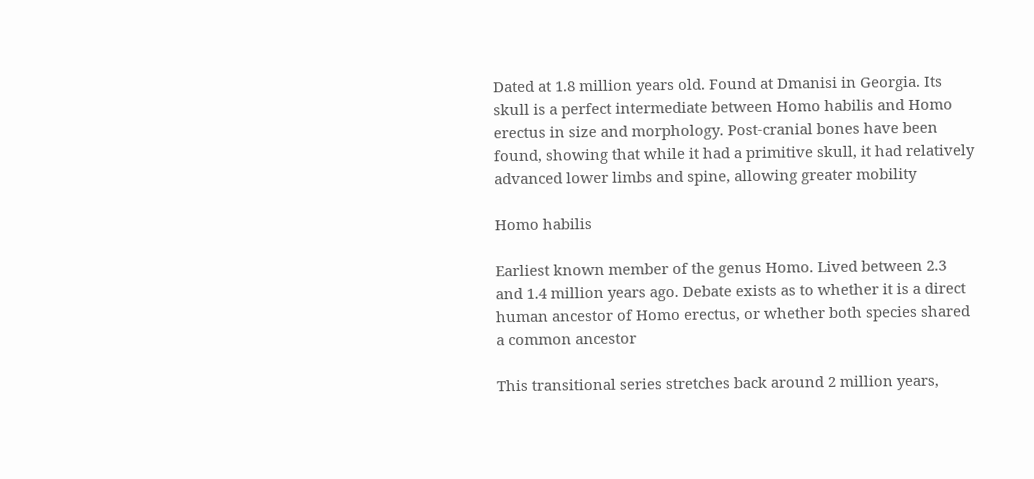Dated at 1.8 million years old. Found at Dmanisi in Georgia. Its skull is a perfect intermediate between Homo habilis and Homo erectus in size and morphology. Post-cranial bones have been found, showing that while it had a primitive skull, it had relatively advanced lower limbs and spine, allowing greater mobility

Homo habilis

Earliest known member of the genus Homo. Lived between 2.3 and 1.4 million years ago. Debate exists as to whether it is a direct human ancestor of Homo erectus, or whether both species shared a common ancestor

This transitional series stretches back around 2 million years,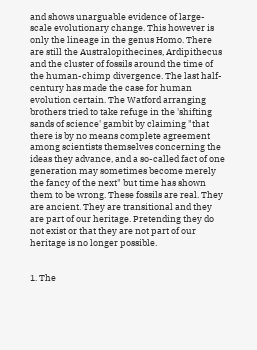and shows unarguable evidence of large-scale evolutionary change. This however is only the lineage in the genus Homo. There are still the Australopithecines, Ardipithecus and the cluster of fossils around the time of the human-chimp divergence. The last half-century has made the case for human evolution certain. The Watford arranging brothers tried to take refuge in the 'shifting sands of science' gambit by claiming "that there is by no means complete agreement among scientists themselves concerning the ideas they advance, and a so-called fact of one generation may sometimes become merely the fancy of the next" but time has shown them to be wrong. These fossils are real. They are ancient. They are transitional and they are part of our heritage. Pretending they do not exist or that they are not part of our heritage is no longer possible.


1. The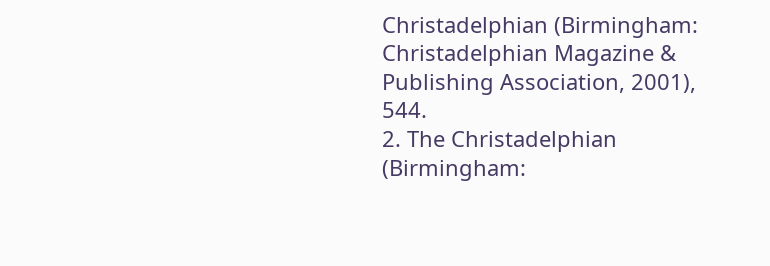Christadelphian (Birmingham: Christadelphian Magazine & Publishing Association, 2001), 544.
2. The Christadelphian (Birmingham: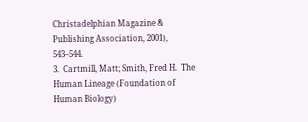Christadelphian Magazine & Publishing Association, 2001), 543–544.
3.  Cartmill, Matt; Smith, Fred H.  The Human Lineage (Foundation of Human Biology)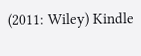(2011: Wiley) Kindle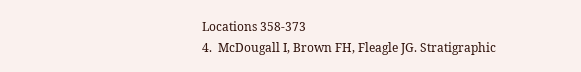Locations 358-373
4.  McDougall I, Brown FH, Fleagle JG. Stratigraphic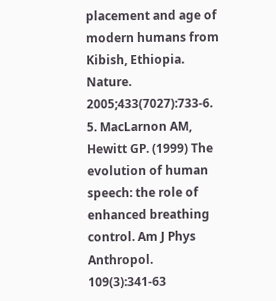placement and age of modern humans from Kibish, Ethiopia. Nature. 2005;433(7027):733-6.
5. MacLarnon AM, Hewitt GP. (1999) The evolution of human speech: the role of enhanced breathing control. Am J Phys Anthropol. 109(3):341-63